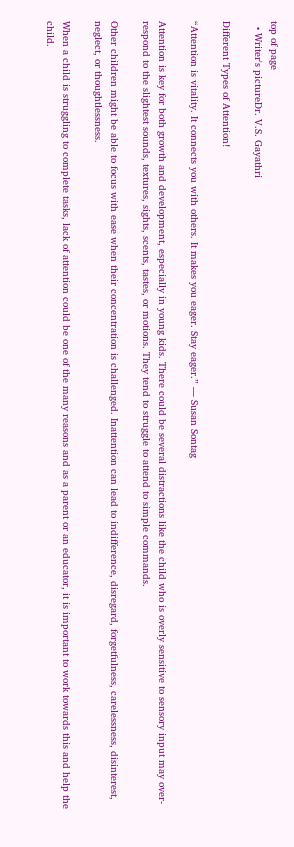top of page
  • Writer's pictureDr. V.S. Gayathri

Different Types of Attention!

“Attention is vitality. It connects you with others. It makes you eager. Stay eager.” ― Susan Sontag

Attention is key for both growth and development, especially in young kids. There could be several distractions like the child who is overly sensitive to sensory input may over-respond to the slightest sounds, textures, sights, scents, tastes, or motions. They tend to struggle to attend to simple commands.

Other children might be able to focus with ease when their concentration is challenged. Inattention can lead to indifference, disregard, forgetfulness, carelessness, disinterest, neglect, or thoughtlessness.

When a child is struggling to complete tasks, lack of attention could be one of the many reasons and as a parent or an educator, it is important to work towards this and help the child.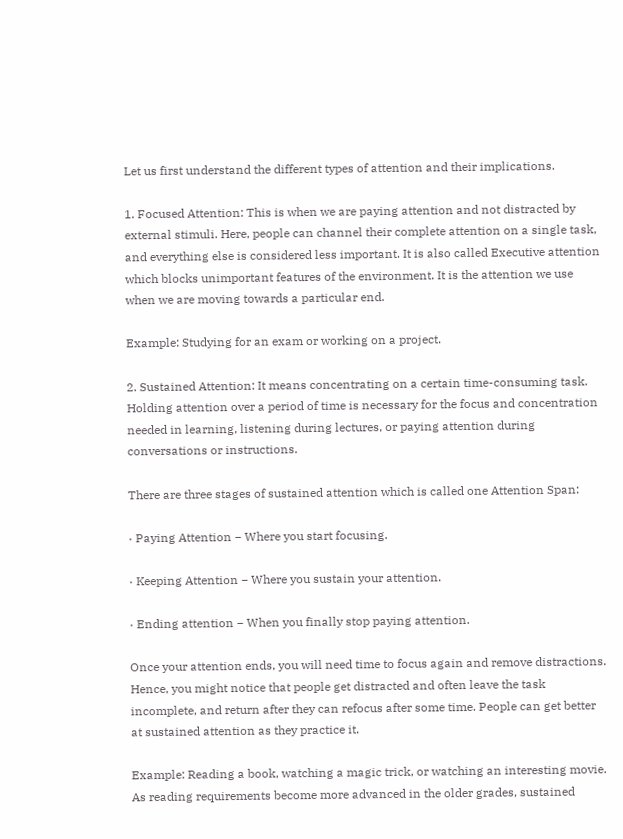Let us first understand the different types of attention and their implications.

1. Focused Attention: This is when we are paying attention and not distracted by external stimuli. Here, people can channel their complete attention on a single task, and everything else is considered less important. It is also called Executive attention which blocks unimportant features of the environment. It is the attention we use when we are moving towards a particular end.

Example: Studying for an exam or working on a project.

2. Sustained Attention: It means concentrating on a certain time-consuming task. Holding attention over a period of time is necessary for the focus and concentration needed in learning, listening during lectures, or paying attention during conversations or instructions.

There are three stages of sustained attention which is called one Attention Span:

· Paying Attention − Where you start focusing.

· Keeping Attention − Where you sustain your attention.

· Ending attention − When you finally stop paying attention.

Once your attention ends, you will need time to focus again and remove distractions. Hence, you might notice that people get distracted and often leave the task incomplete, and return after they can refocus after some time. People can get better at sustained attention as they practice it.

Example: Reading a book, watching a magic trick, or watching an interesting movie. As reading requirements become more advanced in the older grades, sustained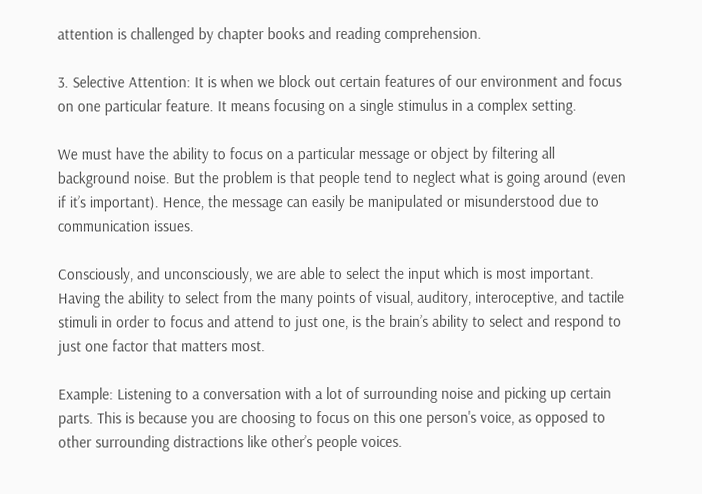attention is challenged by chapter books and reading comprehension.

3. Selective Attention: It is when we block out certain features of our environment and focus on one particular feature. It means focusing on a single stimulus in a complex setting.

We must have the ability to focus on a particular message or object by filtering all background noise. But the problem is that people tend to neglect what is going around (even if it’s important). Hence, the message can easily be manipulated or misunderstood due to communication issues.

Consciously, and unconsciously, we are able to select the input which is most important. Having the ability to select from the many points of visual, auditory, interoceptive, and tactile stimuli in order to focus and attend to just one, is the brain’s ability to select and respond to just one factor that matters most.

Example: Listening to a conversation with a lot of surrounding noise and picking up certain parts. This is because you are choosing to focus on this one person's voice, as opposed to other surrounding distractions like other’s people voices.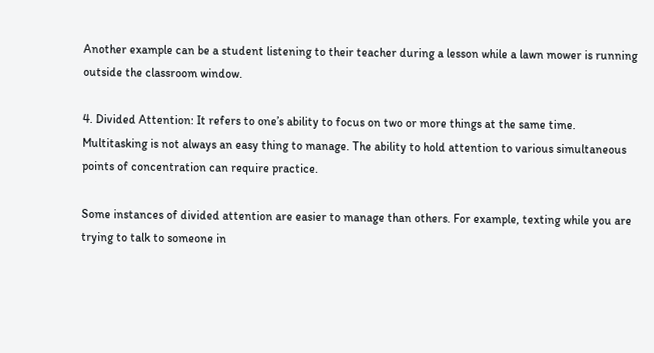Another example can be a student listening to their teacher during a lesson while a lawn mower is running outside the classroom window.

4. Divided Attention: It refers to one’s ability to focus on two or more things at the same time. Multitasking is not always an easy thing to manage. The ability to hold attention to various simultaneous points of concentration can require practice.

Some instances of divided attention are easier to manage than others. For example, texting while you are trying to talk to someone in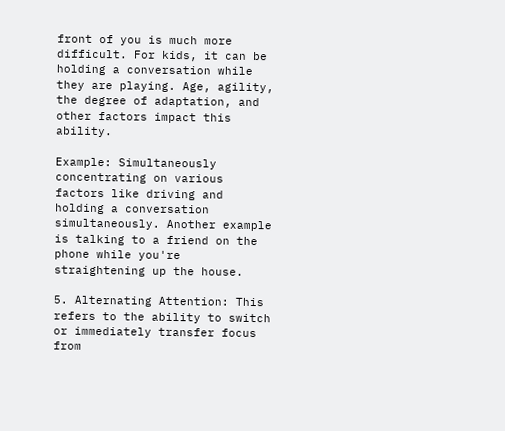front of you is much more difficult. For kids, it can be holding a conversation while they are playing. Age, agility, the degree of adaptation, and other factors impact this ability.

Example: Simultaneously concentrating on various factors like driving and holding a conversation simultaneously. Another example is talking to a friend on the phone while you're straightening up the house.

5. Alternating Attention: This refers to the ability to switch or immediately transfer focus from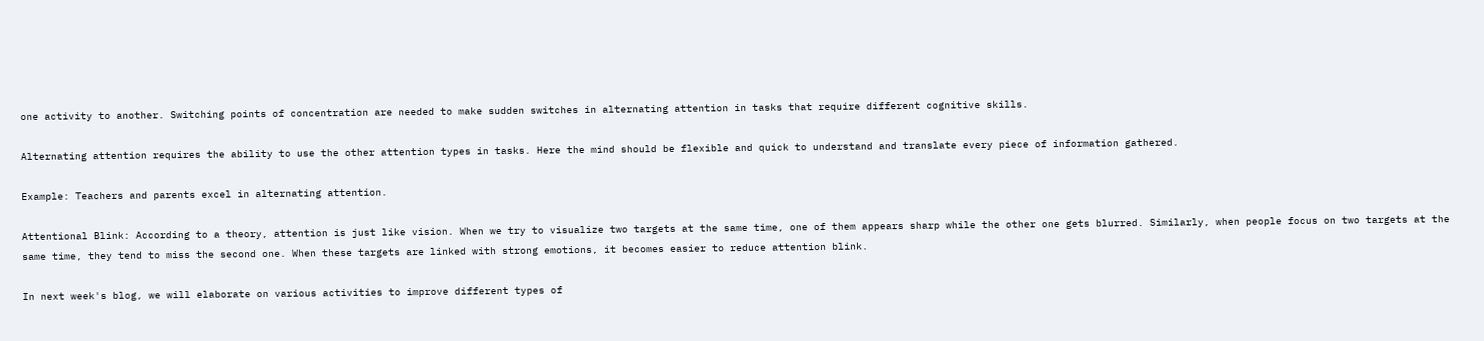one activity to another. Switching points of concentration are needed to make sudden switches in alternating attention in tasks that require different cognitive skills.

Alternating attention requires the ability to use the other attention types in tasks. Here the mind should be flexible and quick to understand and translate every piece of information gathered.

Example: Teachers and parents excel in alternating attention.

Attentional Blink: According to a theory, attention is just like vision. When we try to visualize two targets at the same time, one of them appears sharp while the other one gets blurred. Similarly, when people focus on two targets at the same time, they tend to miss the second one. When these targets are linked with strong emotions, it becomes easier to reduce attention blink.

In next week's blog, we will elaborate on various activities to improve different types of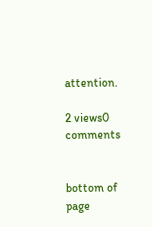attention.

2 views0 comments


bottom of page